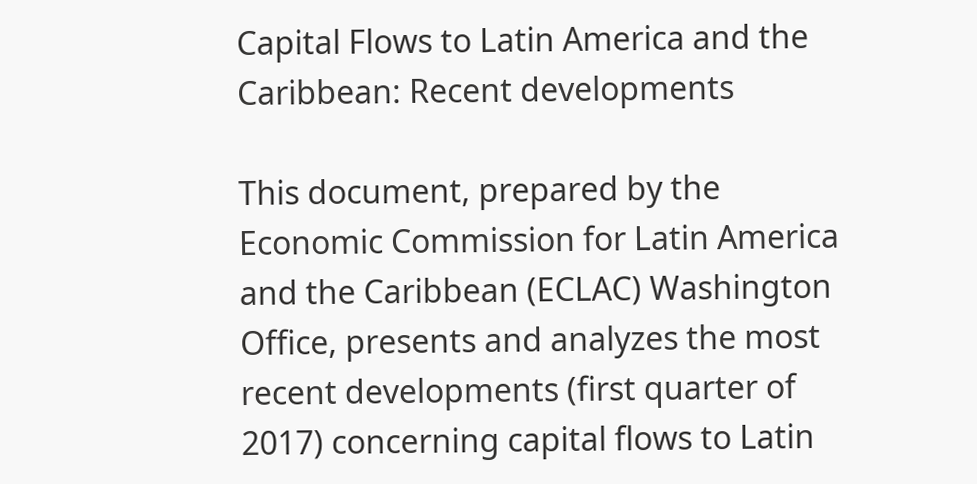Capital Flows to Latin America and the Caribbean: Recent developments

This document, prepared by the Economic Commission for Latin America and the Caribbean (ECLAC) Washington Office, presents and analyzes the most recent developments (first quarter of 2017) concerning capital flows to Latin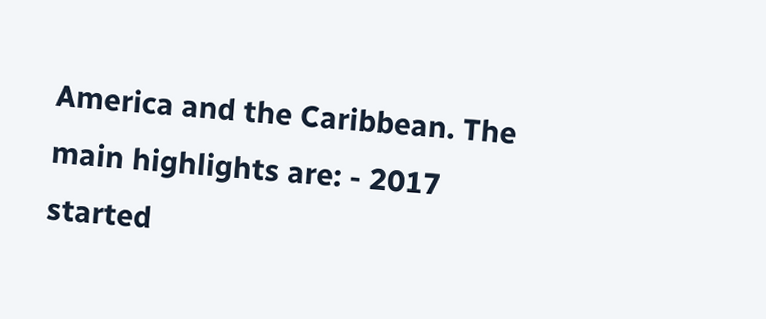America and the Caribbean. The main highlights are: - 2017 started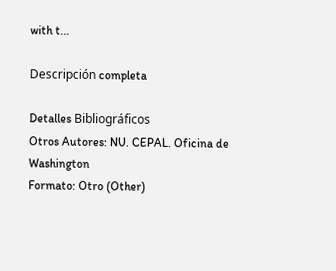with t...

Descripción completa

Detalles Bibliográficos
Otros Autores: NU. CEPAL. Oficina de Washington
Formato: Otro (Other)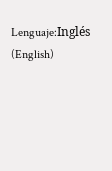Lenguaje:Inglés (English)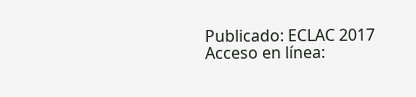Publicado: ECLAC 2017
Acceso en línea: